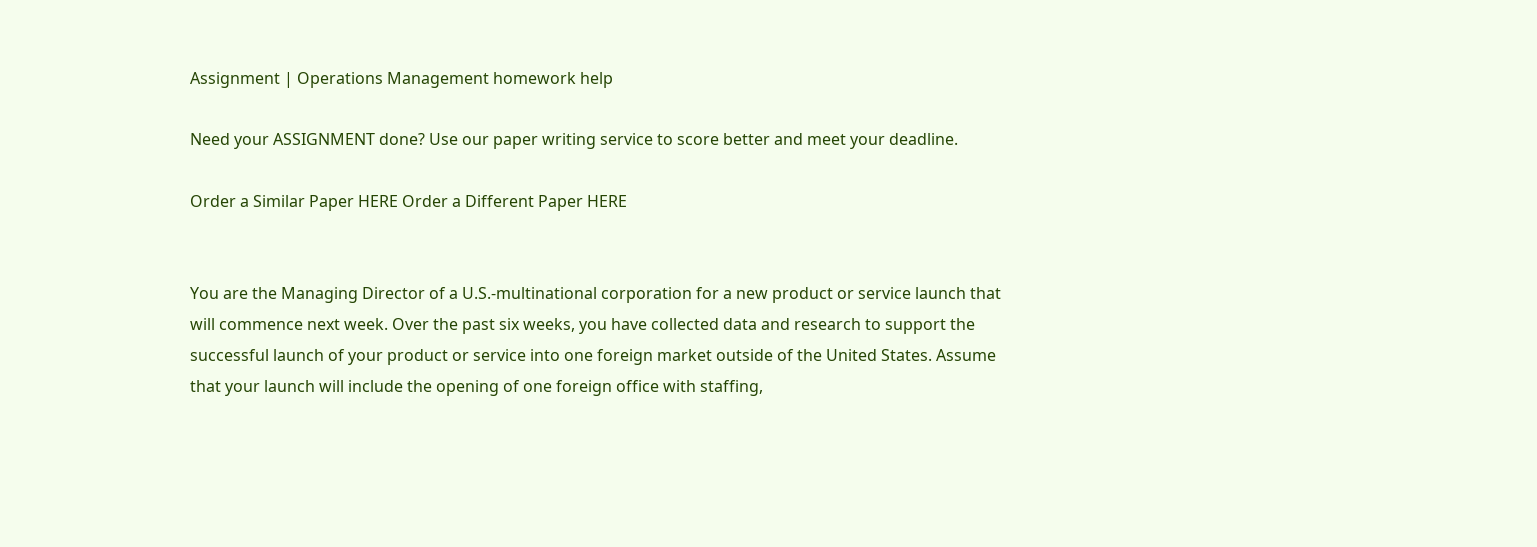Assignment | Operations Management homework help

Need your ASSIGNMENT done? Use our paper writing service to score better and meet your deadline.

Order a Similar Paper HERE Order a Different Paper HERE


You are the Managing Director of a U.S.-multinational corporation for a new product or service launch that will commence next week. Over the past six weeks, you have collected data and research to support the successful launch of your product or service into one foreign market outside of the United States. Assume that your launch will include the opening of one foreign office with staffing,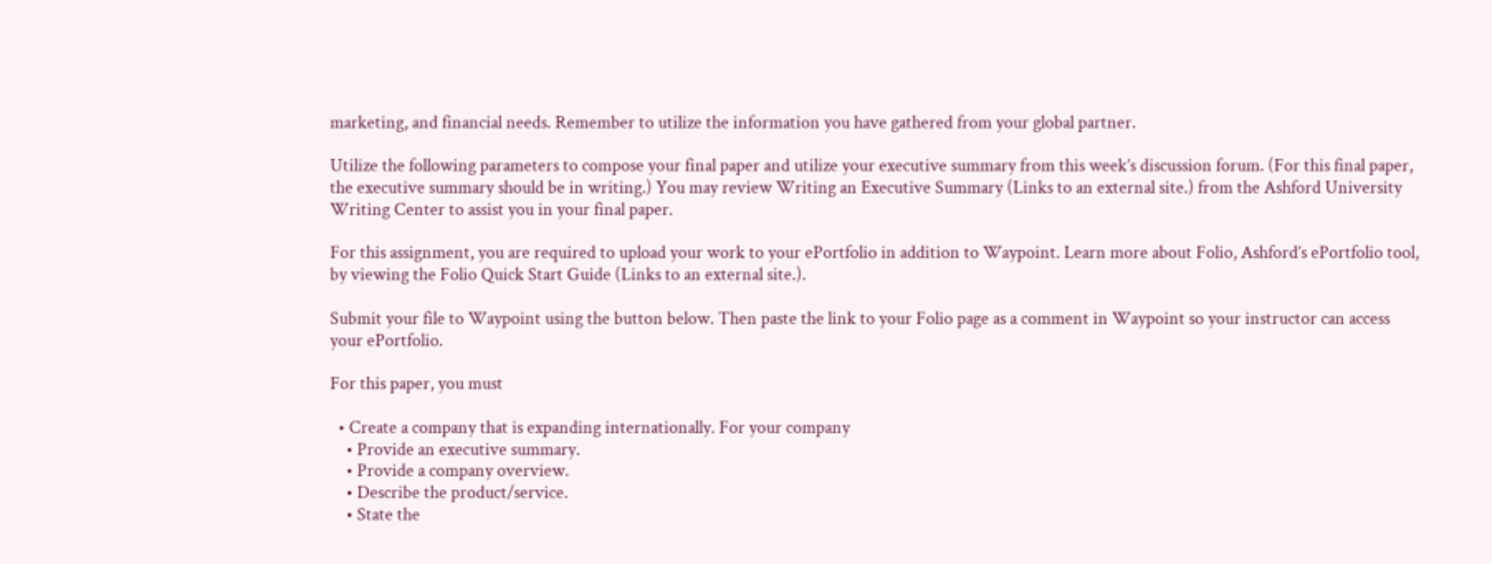marketing, and financial needs. Remember to utilize the information you have gathered from your global partner.

Utilize the following parameters to compose your final paper and utilize your executive summary from this week’s discussion forum. (For this final paper, the executive summary should be in writing.) You may review Writing an Executive Summary (Links to an external site.) from the Ashford University Writing Center to assist you in your final paper.

For this assignment, you are required to upload your work to your ePortfolio in addition to Waypoint. Learn more about Folio, Ashford’s ePortfolio tool, by viewing the Folio Quick Start Guide (Links to an external site.).

Submit your file to Waypoint using the button below. Then paste the link to your Folio page as a comment in Waypoint so your instructor can access your ePortfolio.

For this paper, you must

  • Create a company that is expanding internationally. For your company
    • Provide an executive summary.
    • Provide a company overview.
    • Describe the product/service.
    • State the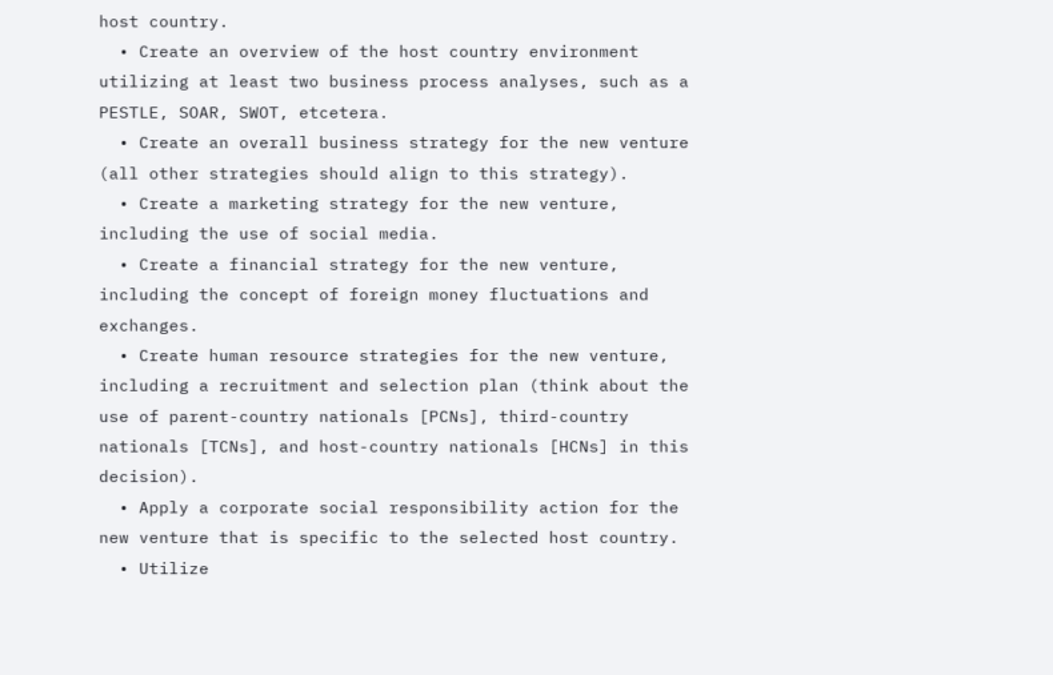host country.
  • Create an overview of the host country environment utilizing at least two business process analyses, such as a PESTLE, SOAR, SWOT, etcetera.
  • Create an overall business strategy for the new venture (all other strategies should align to this strategy).
  • Create a marketing strategy for the new venture, including the use of social media.
  • Create a financial strategy for the new venture, including the concept of foreign money fluctuations and exchanges.
  • Create human resource strategies for the new venture, including a recruitment and selection plan (think about the use of parent-country nationals [PCNs], third-country nationals [TCNs], and host-country nationals [HCNs] in this decision).
  • Apply a corporate social responsibility action for the new venture that is specific to the selected host country.
  • Utilize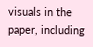visuals in the paper, including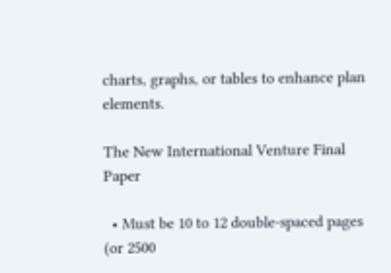charts, graphs, or tables to enhance plan elements.

The New International Venture Final Paper

  • Must be 10 to 12 double-spaced pages (or 2500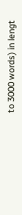to 3000 words) in lengt